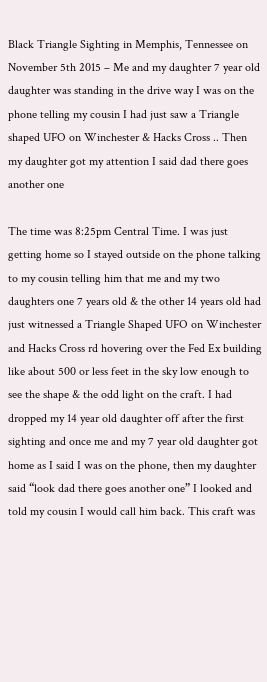Black Triangle Sighting in Memphis, Tennessee on November 5th 2015 – Me and my daughter 7 year old daughter was standing in the drive way I was on the phone telling my cousin I had just saw a Triangle shaped UFO on Winchester & Hacks Cross .. Then my daughter got my attention I said dad there goes another one

The time was 8:25pm Central Time. I was just getting home so I stayed outside on the phone talking to my cousin telling him that me and my two daughters one 7 years old & the other 14 years old had just witnessed a Triangle Shaped UFO on Winchester and Hacks Cross rd hovering over the Fed Ex building like about 500 or less feet in the sky low enough to see the shape & the odd light on the craft. I had dropped my 14 year old daughter off after the first sighting and once me and my 7 year old daughter got home as I said I was on the phone, then my daughter said “look dad there goes another one” I looked and told my cousin I would call him back. This craft was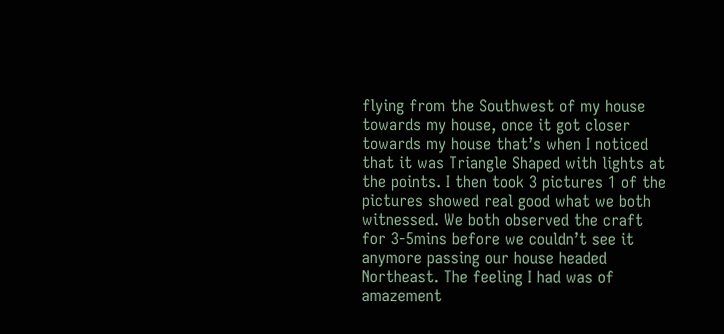flying from the Southwest of my house towards my house, once it got closer towards my house that’s when I noticed that it was Triangle Shaped with lights at the points. I then took 3 pictures 1 of the pictures showed real good what we both witnessed. We both observed the craft for 3-5mins before we couldn’t see it anymore passing our house headed Northeast. The feeling I had was of amazement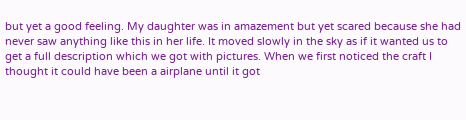but yet a good feeling. My daughter was in amazement but yet scared because she had never saw anything like this in her life. It moved slowly in the sky as if it wanted us to get a full description which we got with pictures. When we first noticed the craft I thought it could have been a airplane until it got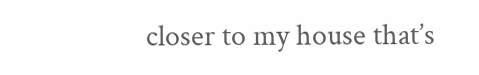closer to my house that’s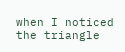when I noticed the triangle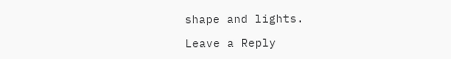shape and lights.

Leave a Reply